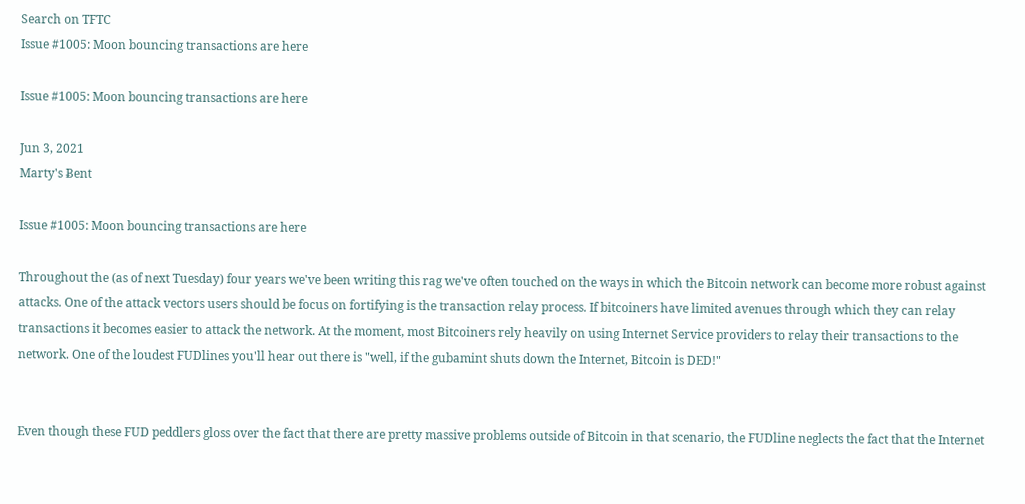Search on TFTC
Issue #1005: Moon bouncing transactions are here

Issue #1005: Moon bouncing transactions are here

Jun 3, 2021
Marty's Ƀent

Issue #1005: Moon bouncing transactions are here

Throughout the (as of next Tuesday) four years we've been writing this rag we've often touched on the ways in which the Bitcoin network can become more robust against attacks. One of the attack vectors users should be focus on fortifying is the transaction relay process. If bitcoiners have limited avenues through which they can relay transactions it becomes easier to attack the network. At the moment, most Bitcoiners rely heavily on using Internet Service providers to relay their transactions to the network. One of the loudest FUDlines you'll hear out there is "well, if the gubamint shuts down the Internet, Bitcoin is DED!"


Even though these FUD peddlers gloss over the fact that there are pretty massive problems outside of Bitcoin in that scenario, the FUDline neglects the fact that the Internet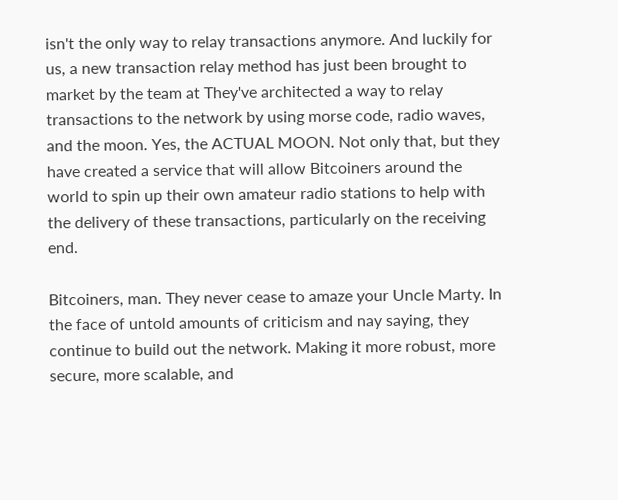isn't the only way to relay transactions anymore. And luckily for us, a new transaction relay method has just been brought to market by the team at They've architected a way to relay transactions to the network by using morse code, radio waves, and the moon. Yes, the ACTUAL MOON. Not only that, but they have created a service that will allow Bitcoiners around the world to spin up their own amateur radio stations to help with the delivery of these transactions, particularly on the receiving end.

Bitcoiners, man. They never cease to amaze your Uncle Marty. In the face of untold amounts of criticism and nay saying, they continue to build out the network. Making it more robust, more secure, more scalable, and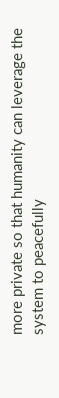more private so that humanity can leverage the system to peacefully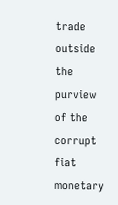trade outside the purview of the corrupt fiat monetary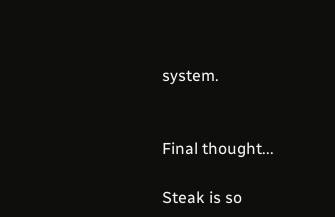system.


Final thought...

Steak is so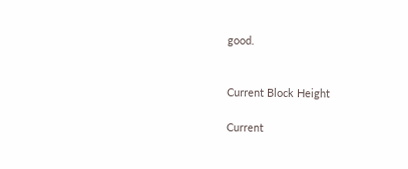good.


Current Block Height

Current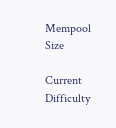Mempool Size

Current Difficulty